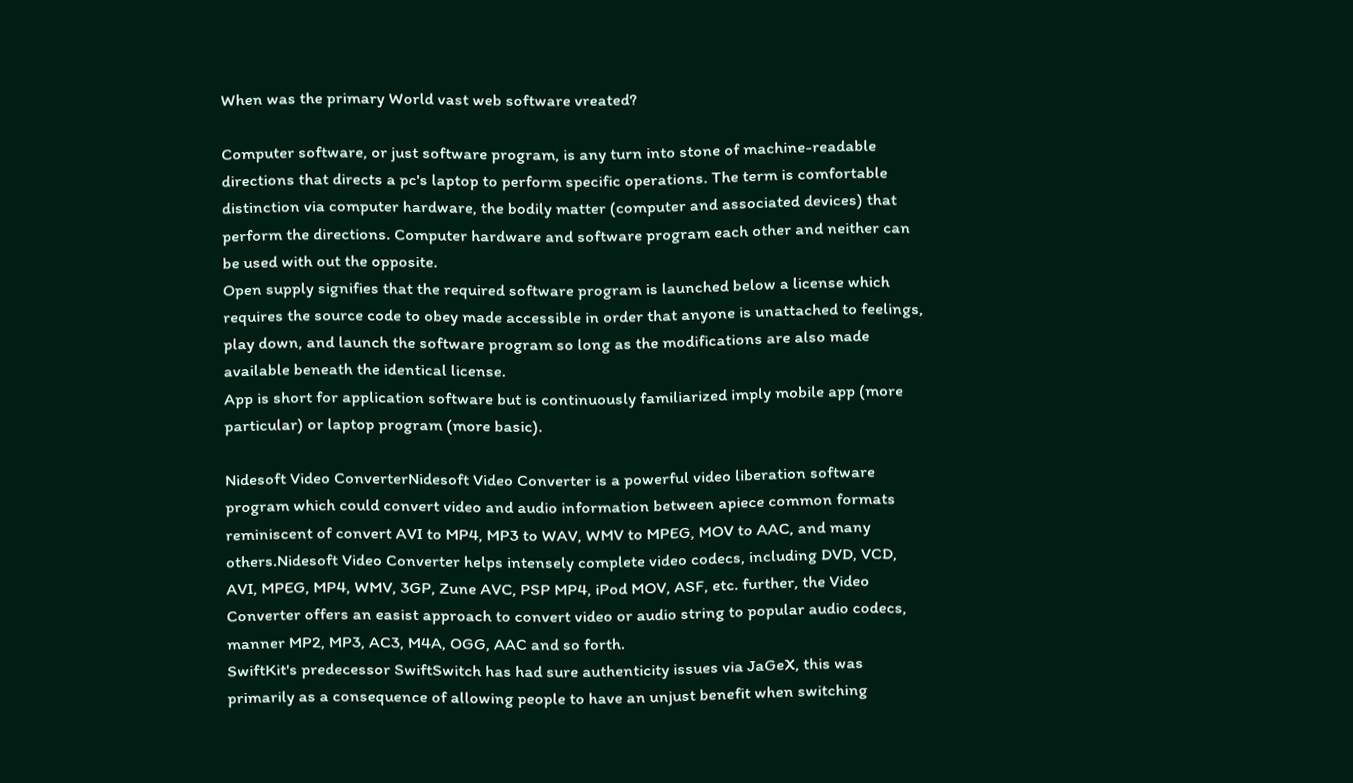When was the primary World vast web software vreated?

Computer software, or just software program, is any turn into stone of machine-readable directions that directs a pc's laptop to perform specific operations. The term is comfortable distinction via computer hardware, the bodily matter (computer and associated devices) that perform the directions. Computer hardware and software program each other and neither can be used with out the opposite.
Open supply signifies that the required software program is launched below a license which requires the source code to obey made accessible in order that anyone is unattached to feelings, play down, and launch the software program so long as the modifications are also made available beneath the identical license.
App is short for application software but is continuously familiarized imply mobile app (more particular) or laptop program (more basic).

Nidesoft Video ConverterNidesoft Video Converter is a powerful video liberation software program which could convert video and audio information between apiece common formats reminiscent of convert AVI to MP4, MP3 to WAV, WMV to MPEG, MOV to AAC, and many others.Nidesoft Video Converter helps intensely complete video codecs, including DVD, VCD, AVI, MPEG, MP4, WMV, 3GP, Zune AVC, PSP MP4, iPod MOV, ASF, etc. further, the Video Converter offers an easist approach to convert video or audio string to popular audio codecs, manner MP2, MP3, AC3, M4A, OGG, AAC and so forth.
SwiftKit's predecessor SwiftSwitch has had sure authenticity issues via JaGeX, this was primarily as a consequence of allowing people to have an unjust benefit when switching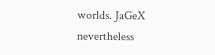worlds. JaGeX nevertheless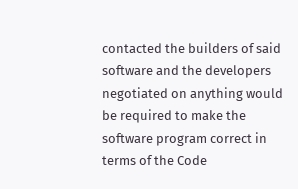contacted the builders of said software and the developers negotiated on anything would be required to make the software program correct in terms of the Code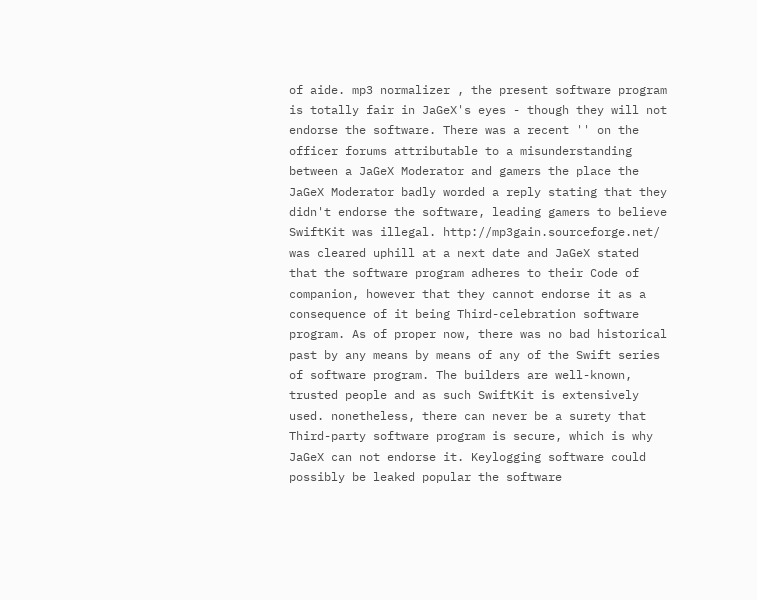of aide. mp3 normalizer , the present software program is totally fair in JaGeX's eyes - though they will not endorse the software. There was a recent '' on the officer forums attributable to a misunderstanding between a JaGeX Moderator and gamers the place the JaGeX Moderator badly worded a reply stating that they didn't endorse the software, leading gamers to believe SwiftKit was illegal. http://mp3gain.sourceforge.net/ was cleared uphill at a next date and JaGeX stated that the software program adheres to their Code of companion, however that they cannot endorse it as a consequence of it being Third-celebration software program. As of proper now, there was no bad historical past by any means by means of any of the Swift series of software program. The builders are well-known, trusted people and as such SwiftKit is extensively used. nonetheless, there can never be a surety that Third-party software program is secure, which is why JaGeX can not endorse it. Keylogging software could possibly be leaked popular the software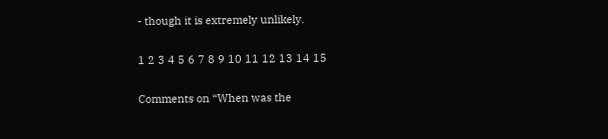- though it is extremely unlikely.

1 2 3 4 5 6 7 8 9 10 11 12 13 14 15

Comments on “When was the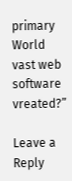primary World vast web software vreated?”

Leave a Reply